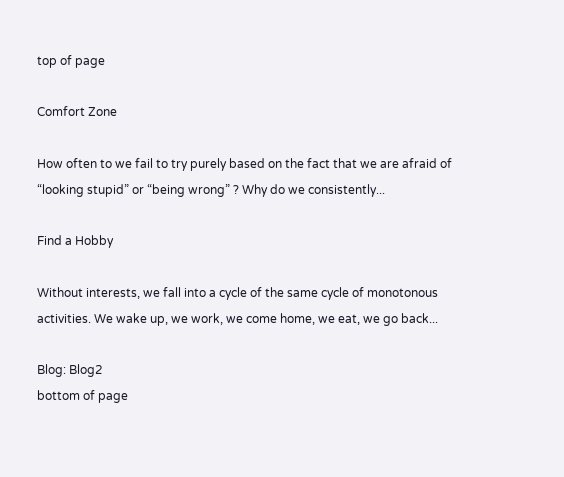top of page

Comfort Zone

How often to we fail to try purely based on the fact that we are afraid of “looking stupid” or “being wrong” ? Why do we consistently...

Find a Hobby

Without interests, we fall into a cycle of the same cycle of monotonous activities. We wake up, we work, we come home, we eat, we go back...

Blog: Blog2
bottom of page